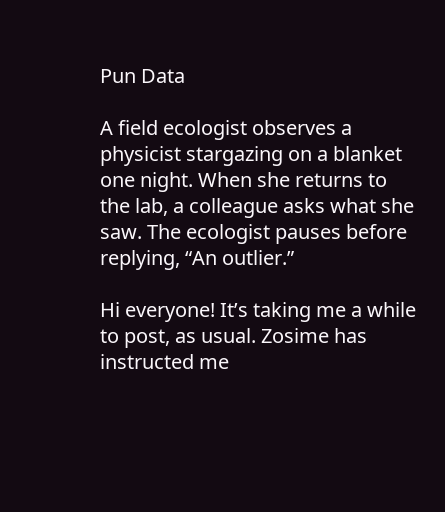Pun Data

A field ecologist observes a physicist stargazing on a blanket one night. When she returns to the lab, a colleague asks what she saw. The ecologist pauses before replying, “An outlier.”

Hi everyone! It’s taking me a while to post, as usual. Zosime has instructed me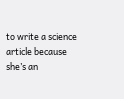to write a science article because she’s an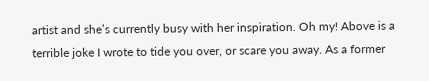artist and she’s currently busy with her inspiration. Oh my! Above is a terrible joke I wrote to tide you over, or scare you away. As a former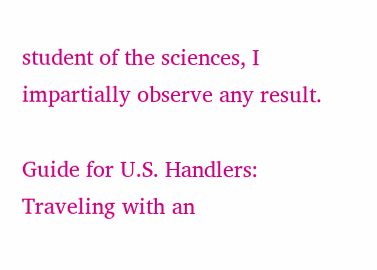student of the sciences, I impartially observe any result.

Guide for U.S. Handlers: Traveling with an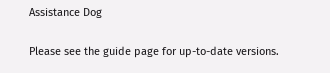Assistance Dog

Please see the guide page for up-to-date versions.